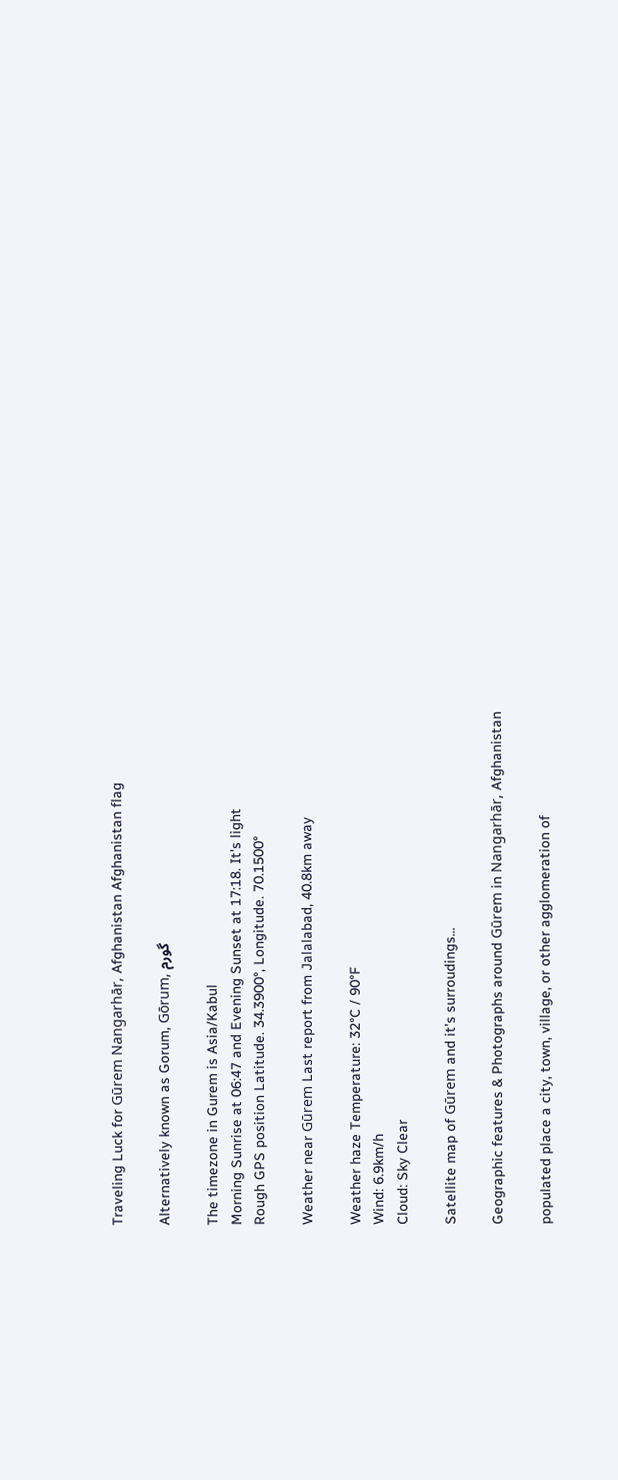Traveling Luck for Gūrem Nangarhār, Afghanistan Afghanistan flag

Alternatively known as Gorum, Gōrum, گورم

The timezone in Gurem is Asia/Kabul
Morning Sunrise at 06:47 and Evening Sunset at 17:18. It's light
Rough GPS position Latitude. 34.3900°, Longitude. 70.1500°

Weather near Gūrem Last report from Jalalabad, 40.8km away

Weather haze Temperature: 32°C / 90°F
Wind: 6.9km/h
Cloud: Sky Clear

Satellite map of Gūrem and it's surroudings...

Geographic features & Photographs around Gūrem in Nangarhār, Afghanistan

populated place a city, town, village, or other agglomeration of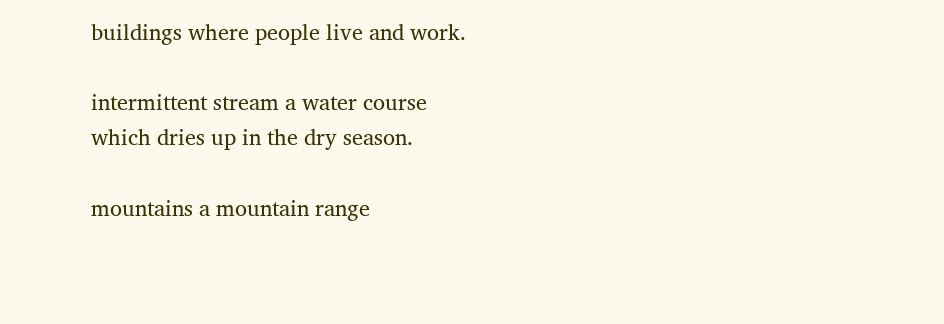buildings where people live and work.

intermittent stream a water course which dries up in the dry season.

mountains a mountain range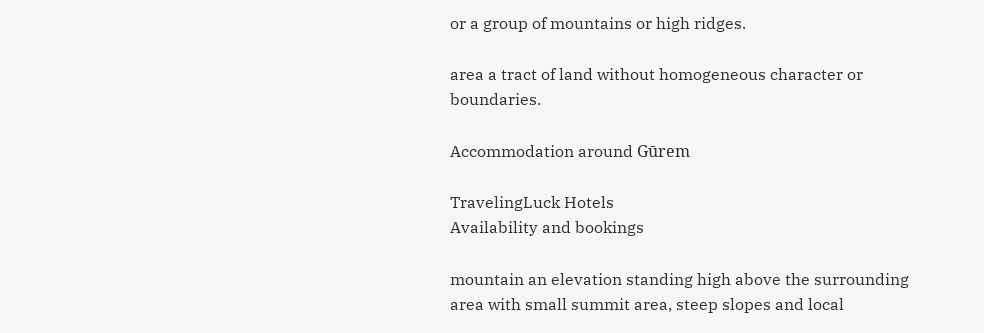or a group of mountains or high ridges.

area a tract of land without homogeneous character or boundaries.

Accommodation around Gūrem

TravelingLuck Hotels
Availability and bookings

mountain an elevation standing high above the surrounding area with small summit area, steep slopes and local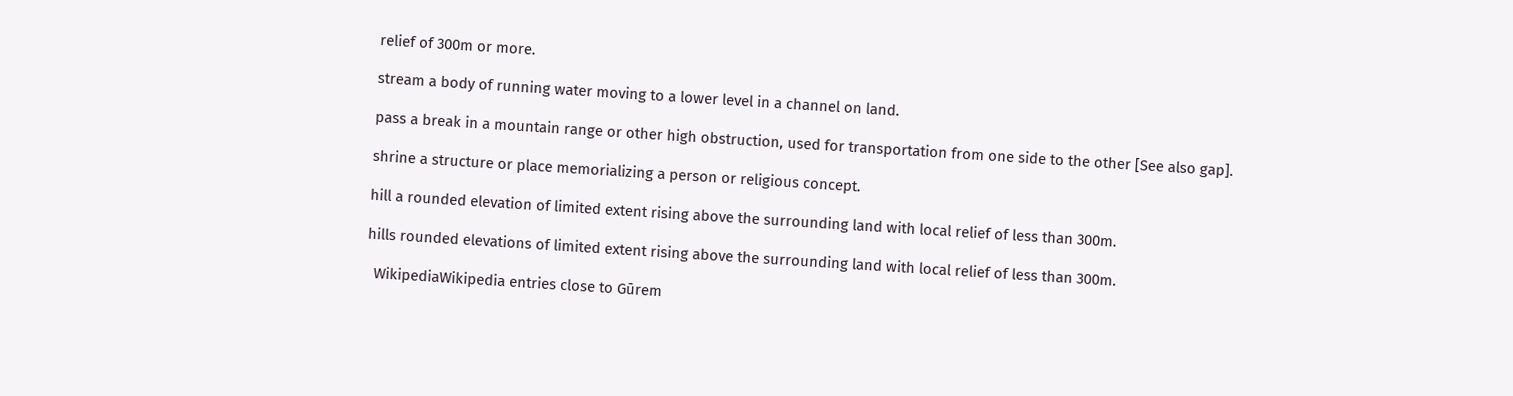relief of 300m or more.

stream a body of running water moving to a lower level in a channel on land.

pass a break in a mountain range or other high obstruction, used for transportation from one side to the other [See also gap].

shrine a structure or place memorializing a person or religious concept.

hill a rounded elevation of limited extent rising above the surrounding land with local relief of less than 300m.

hills rounded elevations of limited extent rising above the surrounding land with local relief of less than 300m.

  WikipediaWikipedia entries close to Gūrem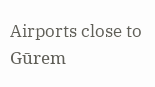Airports close to Gūrem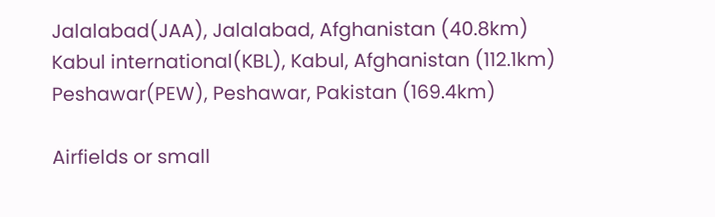Jalalabad(JAA), Jalalabad, Afghanistan (40.8km)
Kabul international(KBL), Kabul, Afghanistan (112.1km)
Peshawar(PEW), Peshawar, Pakistan (169.4km)

Airfields or small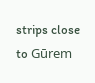strips close to Gūrem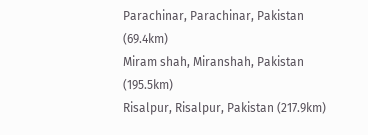Parachinar, Parachinar, Pakistan (69.4km)
Miram shah, Miranshah, Pakistan (195.5km)
Risalpur, Risalpur, Pakistan (217.9km)